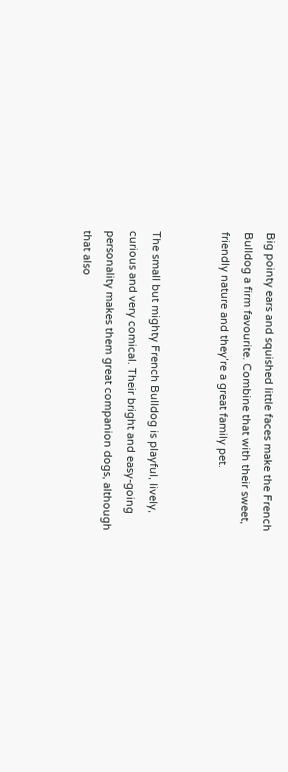Big pointy ears and squished little faces make the French Bulldog a firm favourite. Combine that with their sweet, friendly nature and they’re a great family pet.


The small but mighty French Bulldog is playful, lively, curious and very comical. Their bright and easy-going personality makes them great companion dogs, although that also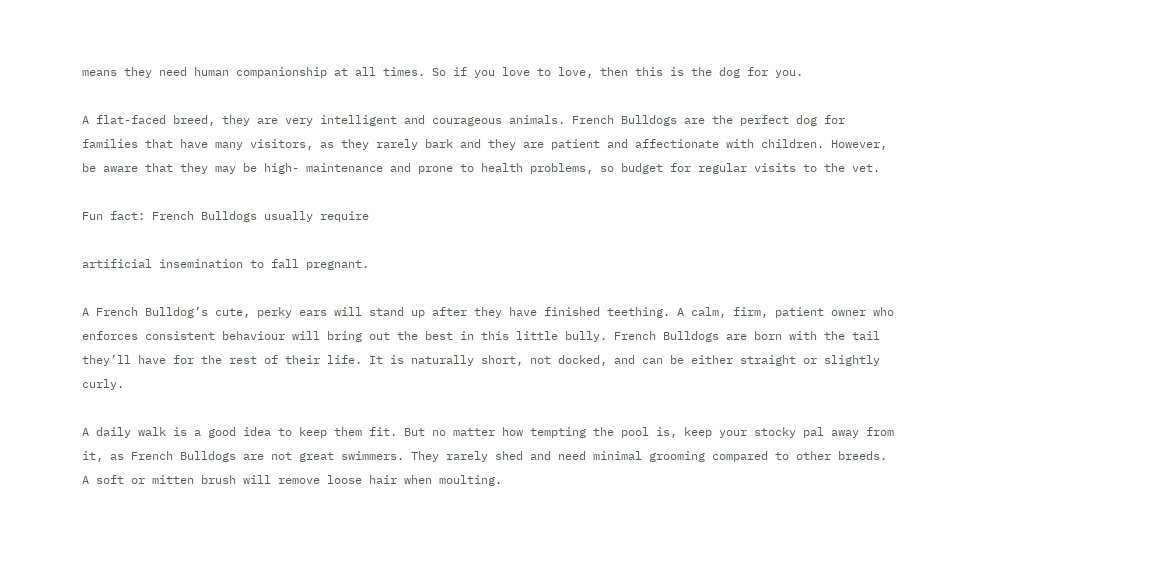means they need human companionship at all times. So if you love to love, then this is the dog for you.

A flat-faced breed, they are very intelligent and courageous animals. French Bulldogs are the perfect dog for families that have many visitors, as they rarely bark and they are patient and affectionate with children. However, be aware that they may be high- maintenance and prone to health problems, so budget for regular visits to the vet.

Fun fact: French Bulldogs usually require

artificial insemination to fall pregnant.

A French Bulldog’s cute, perky ears will stand up after they have finished teething. A calm, firm, patient owner who enforces consistent behaviour will bring out the best in this little bully. French Bulldogs are born with the tail they’ll have for the rest of their life. It is naturally short, not docked, and can be either straight or slightly curly.

A daily walk is a good idea to keep them fit. But no matter how tempting the pool is, keep your stocky pal away from it, as French Bulldogs are not great swimmers. They rarely shed and need minimal grooming compared to other breeds. A soft or mitten brush will remove loose hair when moulting.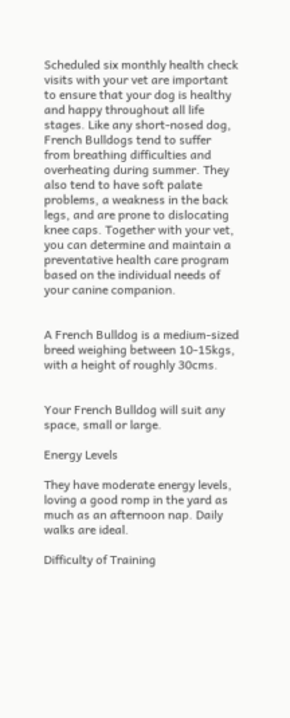Scheduled six monthly health check visits with your vet are important to ensure that your dog is healthy and happy throughout all life stages. Like any short-nosed dog, French Bulldogs tend to suffer from breathing difficulties and overheating during summer. They also tend to have soft palate problems, a weakness in the back legs, and are prone to dislocating knee caps. Together with your vet, you can determine and maintain a preventative health care program based on the individual needs of your canine companion.


A French Bulldog is a medium-sized breed weighing between 10-15kgs, with a height of roughly 30cms.


Your French Bulldog will suit any space, small or large.

Energy Levels

They have moderate energy levels, loving a good romp in the yard as much as an afternoon nap. Daily walks are ideal.

Difficulty of Training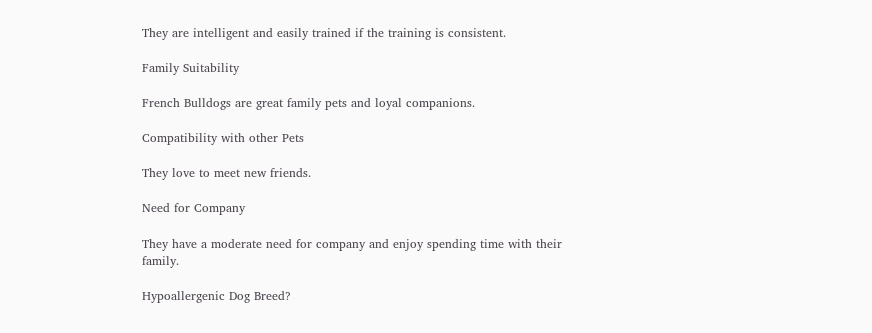They are intelligent and easily trained if the training is consistent.

Family Suitability

French Bulldogs are great family pets and loyal companions.

Compatibility with other Pets

They love to meet new friends.

Need for Company

They have a moderate need for company and enjoy spending time with their family.

Hypoallergenic Dog Breed?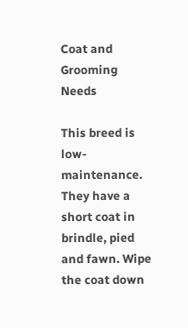Coat and Grooming Needs

This breed is low-maintenance. They have a short coat in brindle, pied and fawn. Wipe the coat down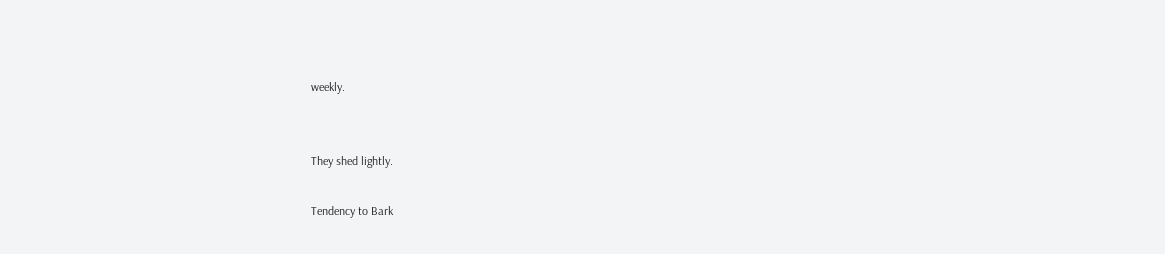weekly.


They shed lightly.

Tendency to Bark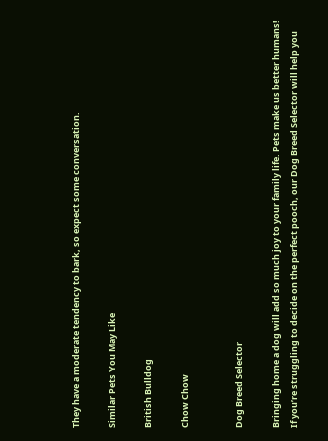They have a moderate tendency to bark, so expect some conversation.

Similar Pets You May Like

British Bulldog

Chow Chow


Dog Breed Selector

Bringing home a dog will add so much joy to your family life. Pets make us better humans! If you’re struggling to decide on the perfect pooch, our Dog Breed Selector will help you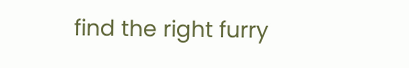find the right furry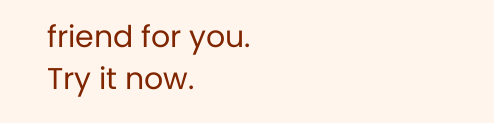friend for you. Try it now.